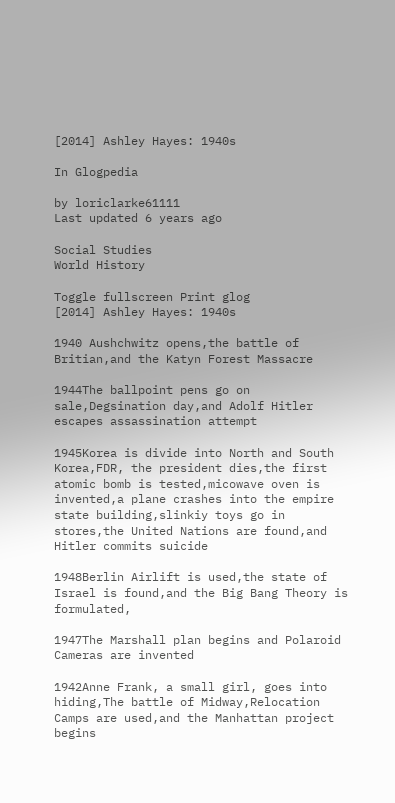[2014] Ashley Hayes: 1940s

In Glogpedia

by loriclarke61111
Last updated 6 years ago

Social Studies
World History

Toggle fullscreen Print glog
[2014] Ashley Hayes: 1940s

1940 Aushchwitz opens,the battle of Britian,and the Katyn Forest Massacre

1944The ballpoint pens go on sale,Degsination day,and Adolf Hitler escapes assassination attempt

1945Korea is divide into North and South Korea,FDR, the president dies,the first atomic bomb is tested,micowave oven is invented,a plane crashes into the empire state building,slinkiy toys go in stores,the United Nations are found,and Hitler commits suicide

1948Berlin Airlift is used,the state of Israel is found,and the Big Bang Theory is formulated,

1947The Marshall plan begins and Polaroid Cameras are invented

1942Anne Frank, a small girl, goes into hiding,The battle of Midway,Relocation Camps are used,and the Manhattan project begins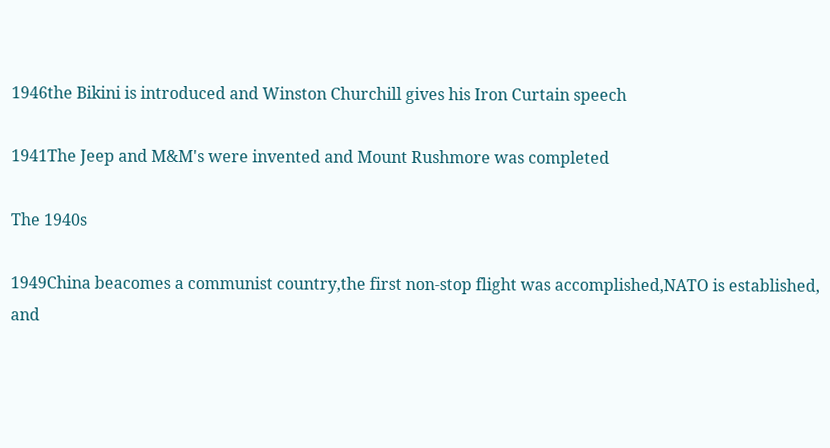1946the Bikini is introduced and Winston Churchill gives his Iron Curtain speech

1941The Jeep and M&M's were invented and Mount Rushmore was completed

The 1940s

1949China beacomes a communist country,the first non-stop flight was accomplished,NATO is established, and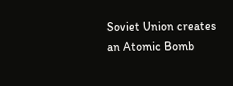Soviet Union creates an Atomic Bomb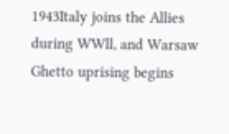1943Italy joins the Allies during WWll, and Warsaw Ghetto uprising begins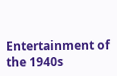Entertainment of the 1940s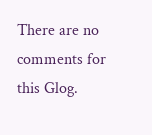There are no comments for this Glog.